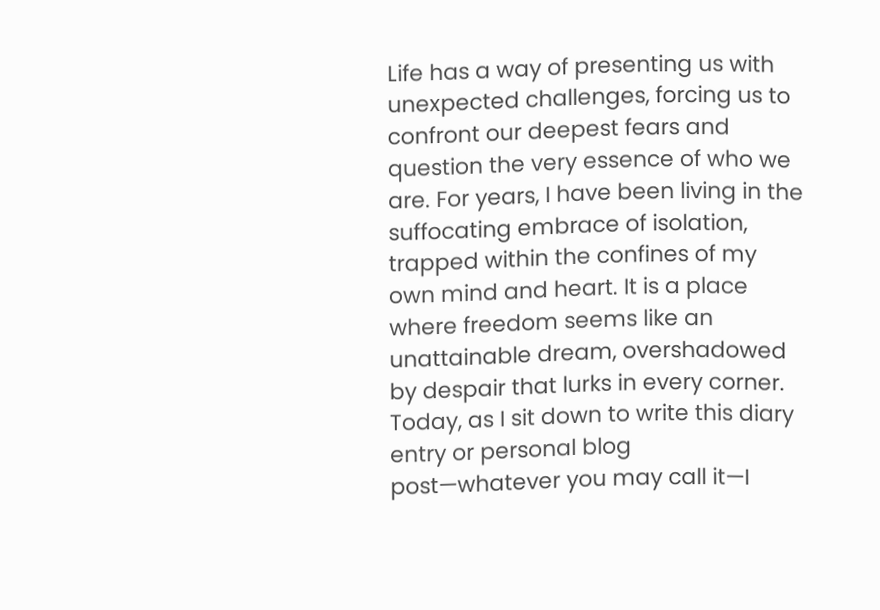Life has a way of presenting us with unexpected challenges, forcing us to confront our deepest fears and question the very essence of who we are. For years, I have been living in the suffocating embrace of isolation, trapped within the confines of my own mind and heart. It is a place where freedom seems like an unattainable dream, overshadowed by despair that lurks in every corner. Today, as I sit down to write this diary entry or personal blog post—whatever you may call it—I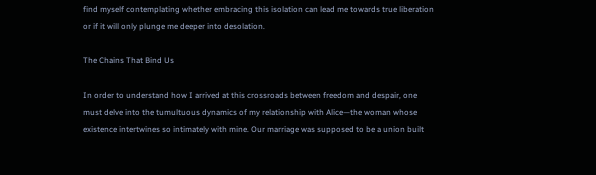find myself contemplating whether embracing this isolation can lead me towards true liberation or if it will only plunge me deeper into desolation.

The Chains That Bind Us

In order to understand how I arrived at this crossroads between freedom and despair, one must delve into the tumultuous dynamics of my relationship with Alice—the woman whose existence intertwines so intimately with mine. Our marriage was supposed to be a union built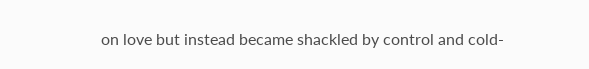on love but instead became shackled by control and cold-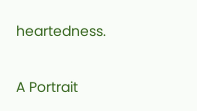heartedness.

A Portrait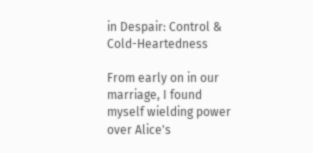in Despair: Control & Cold-Heartedness

From early on in our marriage, I found myself wielding power over Alice's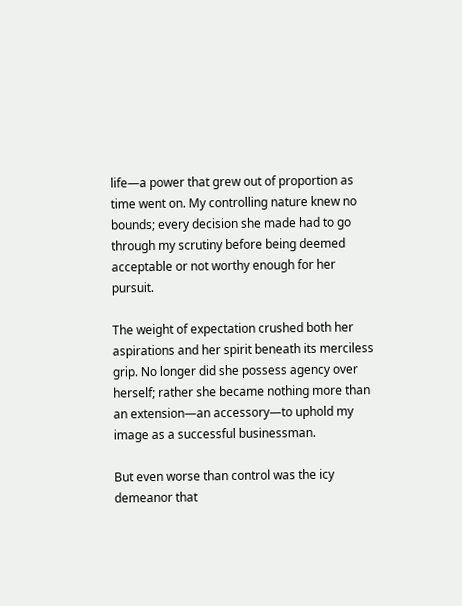life—a power that grew out of proportion as time went on. My controlling nature knew no bounds; every decision she made had to go through my scrutiny before being deemed acceptable or not worthy enough for her pursuit.

The weight of expectation crushed both her aspirations and her spirit beneath its merciless grip. No longer did she possess agency over herself; rather she became nothing more than an extension—an accessory—to uphold my image as a successful businessman.

But even worse than control was the icy demeanor that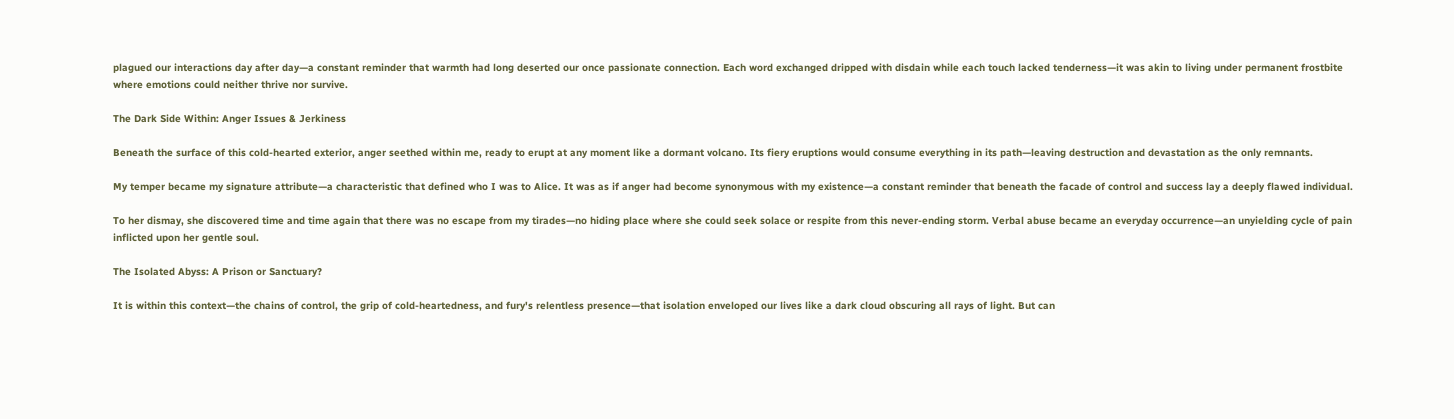plagued our interactions day after day—a constant reminder that warmth had long deserted our once passionate connection. Each word exchanged dripped with disdain while each touch lacked tenderness—it was akin to living under permanent frostbite where emotions could neither thrive nor survive.

The Dark Side Within: Anger Issues & Jerkiness

Beneath the surface of this cold-hearted exterior, anger seethed within me, ready to erupt at any moment like a dormant volcano. Its fiery eruptions would consume everything in its path—leaving destruction and devastation as the only remnants.

My temper became my signature attribute—a characteristic that defined who I was to Alice. It was as if anger had become synonymous with my existence—a constant reminder that beneath the facade of control and success lay a deeply flawed individual.

To her dismay, she discovered time and time again that there was no escape from my tirades—no hiding place where she could seek solace or respite from this never-ending storm. Verbal abuse became an everyday occurrence—an unyielding cycle of pain inflicted upon her gentle soul.

The Isolated Abyss: A Prison or Sanctuary?

It is within this context—the chains of control, the grip of cold-heartedness, and fury's relentless presence—that isolation enveloped our lives like a dark cloud obscuring all rays of light. But can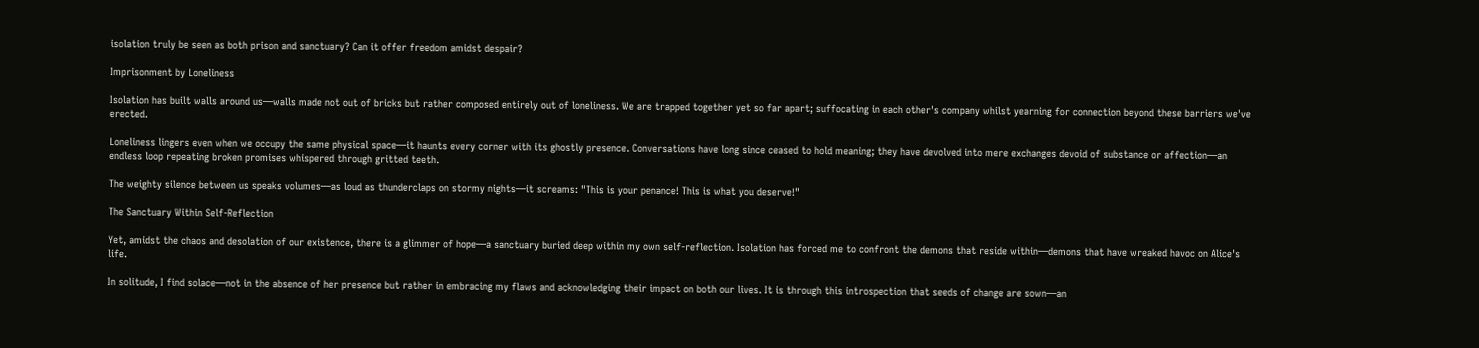isolation truly be seen as both prison and sanctuary? Can it offer freedom amidst despair?

Imprisonment by Loneliness

Isolation has built walls around us—walls made not out of bricks but rather composed entirely out of loneliness. We are trapped together yet so far apart; suffocating in each other's company whilst yearning for connection beyond these barriers we've erected.

Loneliness lingers even when we occupy the same physical space—it haunts every corner with its ghostly presence. Conversations have long since ceased to hold meaning; they have devolved into mere exchanges devoid of substance or affection—an endless loop repeating broken promises whispered through gritted teeth.

The weighty silence between us speaks volumes—as loud as thunderclaps on stormy nights—it screams: "This is your penance! This is what you deserve!"

The Sanctuary Within Self-Reflection

Yet, amidst the chaos and desolation of our existence, there is a glimmer of hope—a sanctuary buried deep within my own self-reflection. Isolation has forced me to confront the demons that reside within—demons that have wreaked havoc on Alice's life.

In solitude, I find solace—not in the absence of her presence but rather in embracing my flaws and acknowledging their impact on both our lives. It is through this introspection that seeds of change are sown—an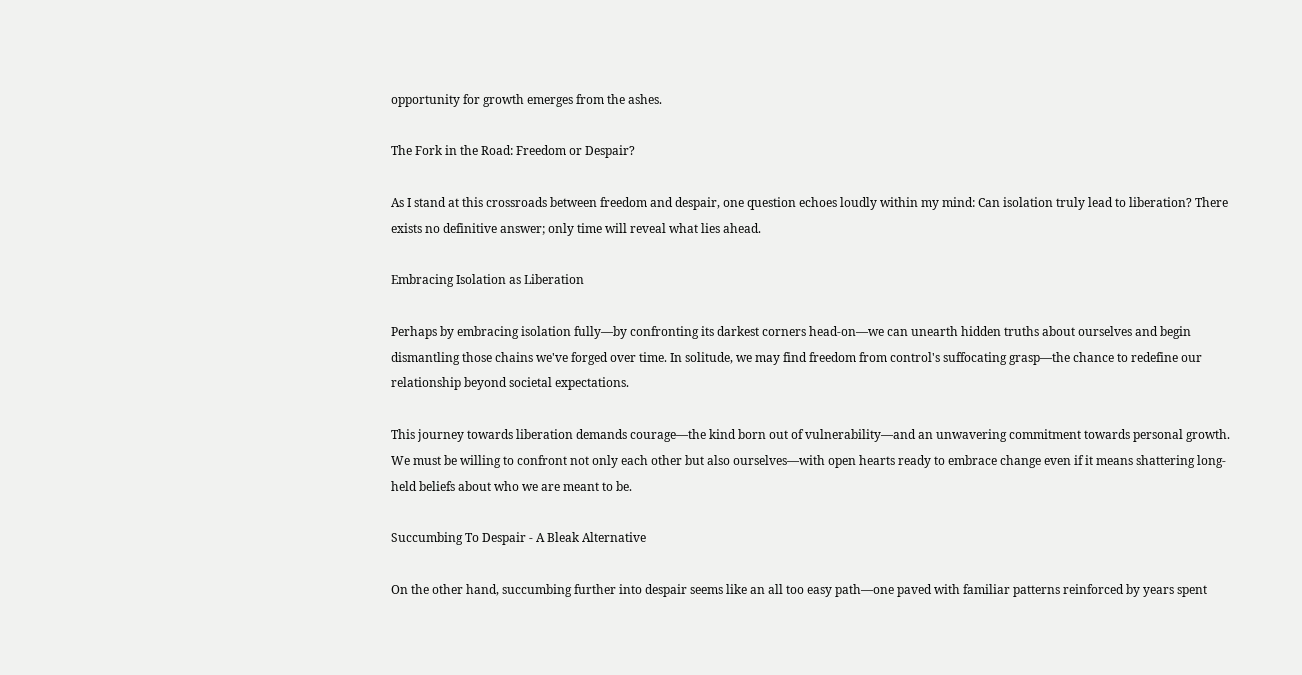opportunity for growth emerges from the ashes.

The Fork in the Road: Freedom or Despair?

As I stand at this crossroads between freedom and despair, one question echoes loudly within my mind: Can isolation truly lead to liberation? There exists no definitive answer; only time will reveal what lies ahead.

Embracing Isolation as Liberation

Perhaps by embracing isolation fully—by confronting its darkest corners head-on—we can unearth hidden truths about ourselves and begin dismantling those chains we've forged over time. In solitude, we may find freedom from control's suffocating grasp—the chance to redefine our relationship beyond societal expectations.

This journey towards liberation demands courage—the kind born out of vulnerability—and an unwavering commitment towards personal growth. We must be willing to confront not only each other but also ourselves—with open hearts ready to embrace change even if it means shattering long-held beliefs about who we are meant to be.

Succumbing To Despair - A Bleak Alternative

On the other hand, succumbing further into despair seems like an all too easy path—one paved with familiar patterns reinforced by years spent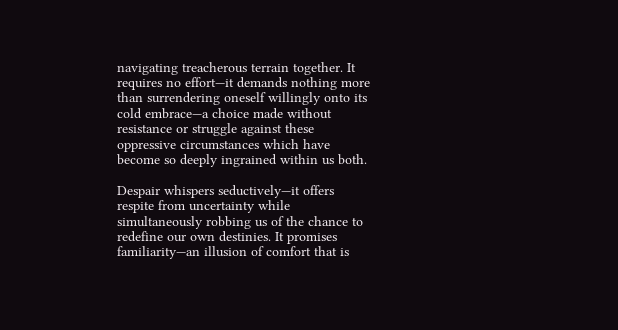navigating treacherous terrain together. It requires no effort—it demands nothing more than surrendering oneself willingly onto its cold embrace—a choice made without resistance or struggle against these oppressive circumstances which have become so deeply ingrained within us both.

Despair whispers seductively—it offers respite from uncertainty while simultaneously robbing us of the chance to redefine our own destinies. It promises familiarity—an illusion of comfort that is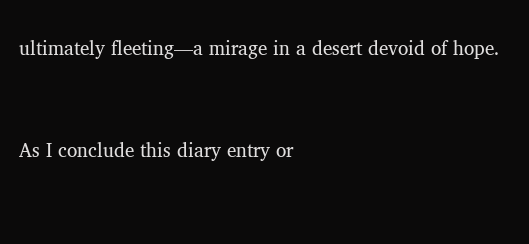ultimately fleeting—a mirage in a desert devoid of hope.


As I conclude this diary entry or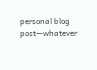personal blog post—whatever